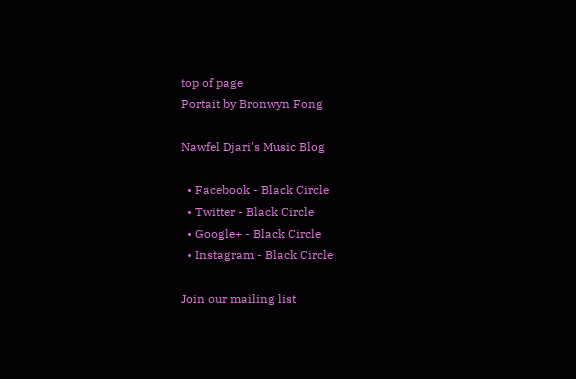top of page
Portait by Bronwyn Fong

Nawfel Djari's Music Blog

  • Facebook - Black Circle
  • Twitter - Black Circle
  • Google+ - Black Circle
  • Instagram - Black Circle

Join our mailing list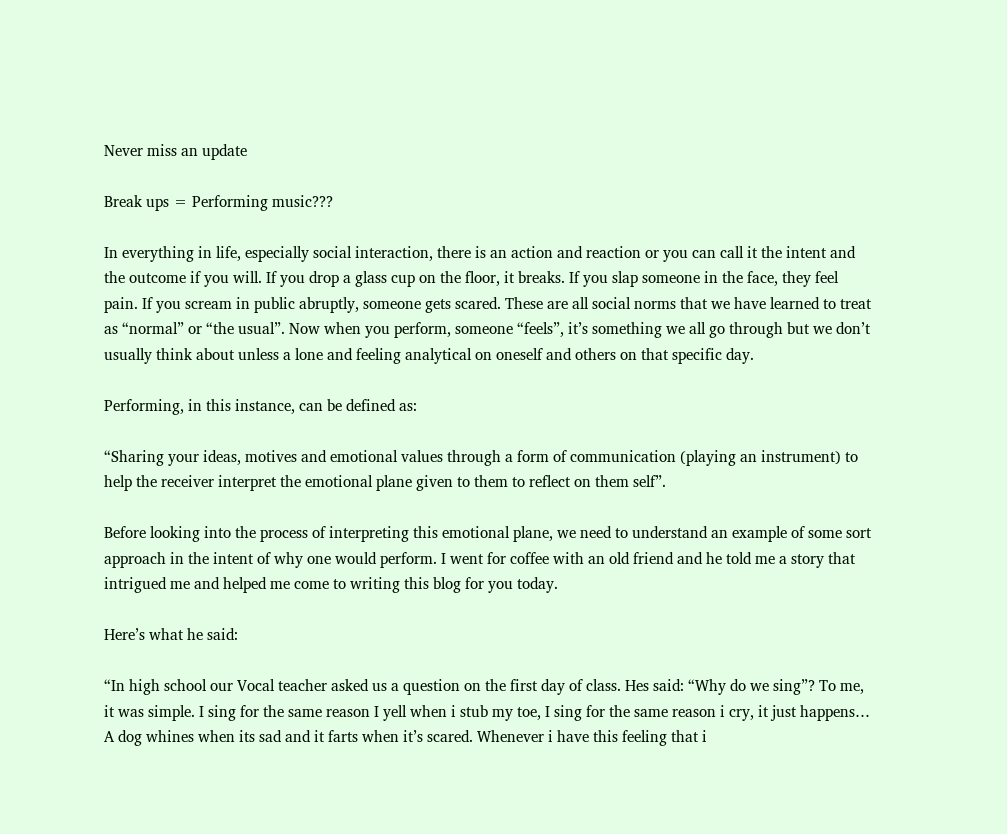Never miss an update

Break ups = Performing music???

In everything in life, especially social interaction, there is an action and reaction or you can call it the intent and the outcome if you will. If you drop a glass cup on the floor, it breaks. If you slap someone in the face, they feel pain. If you scream in public abruptly, someone gets scared. These are all social norms that we have learned to treat as “normal” or “the usual”. Now when you perform, someone “feels”, it’s something we all go through but we don’t usually think about unless a lone and feeling analytical on oneself and others on that specific day.

Performing, in this instance, can be defined as:

“Sharing your ideas, motives and emotional values through a form of communication (playing an instrument) to help the receiver interpret the emotional plane given to them to reflect on them self”.

Before looking into the process of interpreting this emotional plane, we need to understand an example of some sort approach in the intent of why one would perform. I went for coffee with an old friend and he told me a story that intrigued me and helped me come to writing this blog for you today.

Here’s what he said:

“In high school our Vocal teacher asked us a question on the first day of class. Hes said: “Why do we sing”? To me, it was simple. I sing for the same reason I yell when i stub my toe, I sing for the same reason i cry, it just happens… A dog whines when its sad and it farts when it’s scared. Whenever i have this feeling that i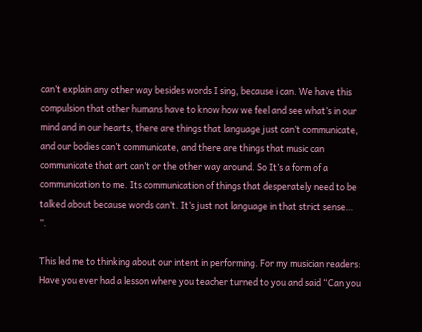can’t explain any other way besides words I sing, because i can. We have this compulsion that other humans have to know how we feel and see what’s in our mind and in our hearts, there are things that language just can’t communicate, and our bodies can’t communicate, and there are things that music can communicate that art can’t or the other way around. So It’s a form of a communication to me. Its communication of things that desperately need to be talked about because words can’t. It’s just not language in that strict sense… ”.

This led me to thinking about our intent in performing. For my musician readers: Have you ever had a lesson where you teacher turned to you and said “Can you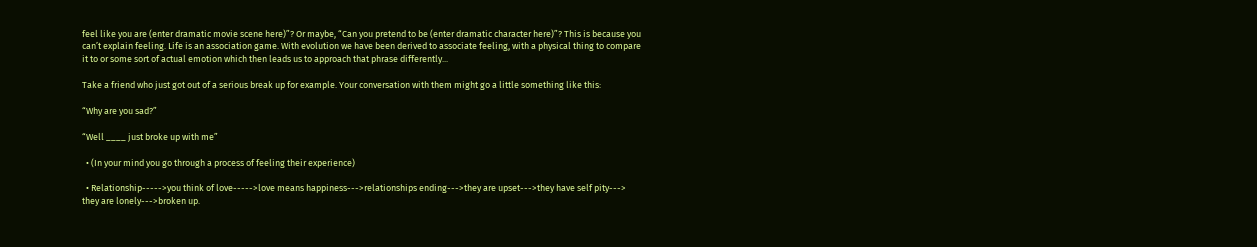feel like you are (enter dramatic movie scene here)”? Or maybe, “Can you pretend to be (enter dramatic character here)”? This is because you can’t explain feeling. Life is an association game. With evolution we have been derived to associate feeling, with a physical thing to compare it to or some sort of actual emotion which then leads us to approach that phrase differently...

Take a friend who just got out of a serious break up for example. Your conversation with them might go a little something like this:

“Why are you sad?”

“Well ____ just broke up with me”

  • (In your mind you go through a process of feeling their experience)

  • Relationship----->you think of love----->love means happiness--->relationships ending--->they are upset--->they have self pity---> they are lonely--->broken up.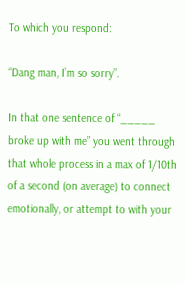To which you respond:

“Dang man, I’m so sorry”.

In that one sentence of “_____ broke up with me” you went through that whole process in a max of 1/10th of a second (on average) to connect emotionally, or attempt to with your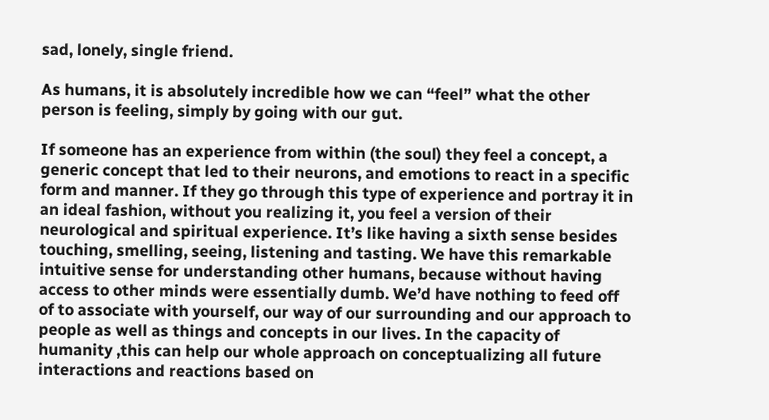sad, lonely, single friend.

As humans, it is absolutely incredible how we can “feel” what the other person is feeling, simply by going with our gut.

If someone has an experience from within (the soul) they feel a concept, a generic concept that led to their neurons, and emotions to react in a specific form and manner. If they go through this type of experience and portray it in an ideal fashion, without you realizing it, you feel a version of their neurological and spiritual experience. It’s like having a sixth sense besides touching, smelling, seeing, listening and tasting. We have this remarkable intuitive sense for understanding other humans, because without having access to other minds were essentially dumb. We’d have nothing to feed off of to associate with yourself, our way of our surrounding and our approach to people as well as things and concepts in our lives. In the capacity of humanity ,this can help our whole approach on conceptualizing all future interactions and reactions based on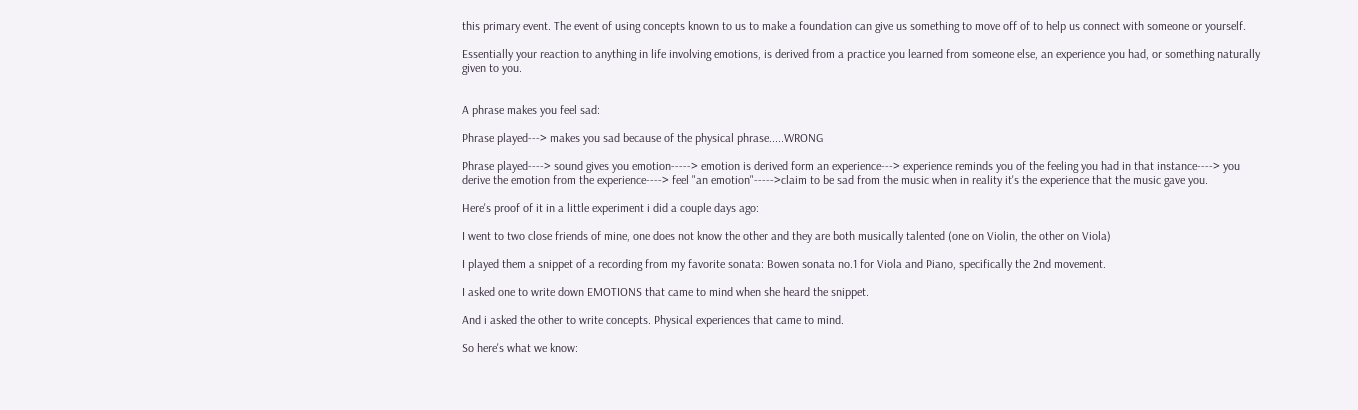this primary event. The event of using concepts known to us to make a foundation can give us something to move off of to help us connect with someone or yourself.

Essentially your reaction to anything in life involving emotions, is derived from a practice you learned from someone else, an experience you had, or something naturally given to you.


A phrase makes you feel sad:

Phrase played---> makes you sad because of the physical phrase.....WRONG

Phrase played----> sound gives you emotion-----> emotion is derived form an experience---> experience reminds you of the feeling you had in that instance----> you derive the emotion from the experience----> feel "an emotion"----->claim to be sad from the music when in reality it's the experience that the music gave you.

Here's proof of it in a little experiment i did a couple days ago:

I went to two close friends of mine, one does not know the other and they are both musically talented (one on Violin, the other on Viola)

I played them a snippet of a recording from my favorite sonata: Bowen sonata no.1 for Viola and Piano, specifically the 2nd movement.

I asked one to write down EMOTIONS that came to mind when she heard the snippet.

And i asked the other to write concepts. Physical experiences that came to mind.

So here's what we know: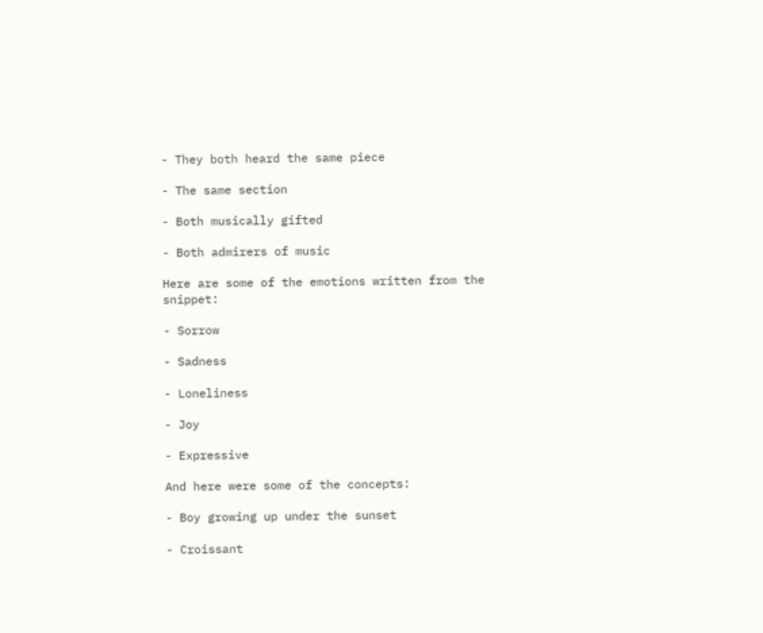- They both heard the same piece

- The same section

- Both musically gifted

- Both admirers of music

Here are some of the emotions written from the snippet:

- Sorrow

- Sadness

- Loneliness

- Joy

- Expressive

And here were some of the concepts:

- Boy growing up under the sunset

- Croissant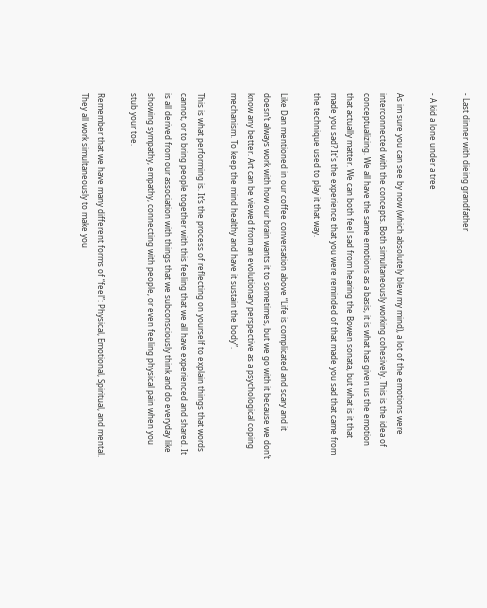- Last dinner with dieing grandfather

- A kid a lone under a tree

As im sure you can see by now (which absolutely blew my mind), a lot of the emotions were interconnected with the concepts. Both simultaneously working cohesively. This is the idea of conceptualizing. We all have the same emotions as a basis, it is what has given us the emotion that actually matter. We can both feel sad from hearing the Bowen sonata, but what is it that made you sad? It's the experience that you were reminded of that made you sad that came from the technique used to play it that way.

Like Dan mentioned in our coffee conversation above “Life is complicated and scary and it doesn’t always work with how our brain wants it to sometimes, but we go with it because we don’t know any better. Art can be viewed from an evolutionary perspective as a psychological coping mechanism. To keep the mind healthy and have it sustain the body”.

This is what performing is. It’s the process of reflecting on yourself to explain things that words cannot, or to bring people together with this feeling that we all have experienced and shared. It is all derived from our association with things that we subconsciously think and do everyday like showing sympathy, empathy, connecting with people, or even feeling physical pain when you stub your toe.

Remember that we have many different forms of “feel”: Physical, Emotional, Spiritual, and mental. They all work simultaneously to make you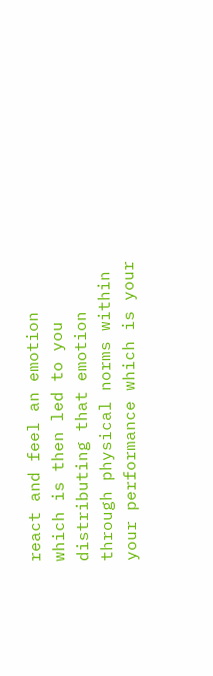react and feel an emotion which is then led to you distributing that emotion through physical norms within your performance which is your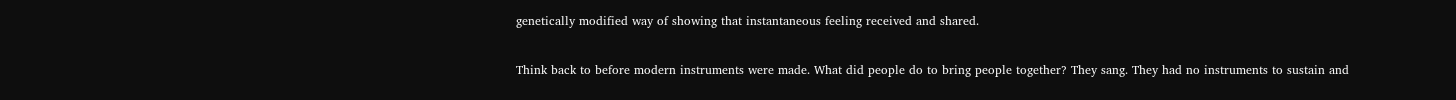genetically modified way of showing that instantaneous feeling received and shared.

Think back to before modern instruments were made. What did people do to bring people together? They sang. They had no instruments to sustain and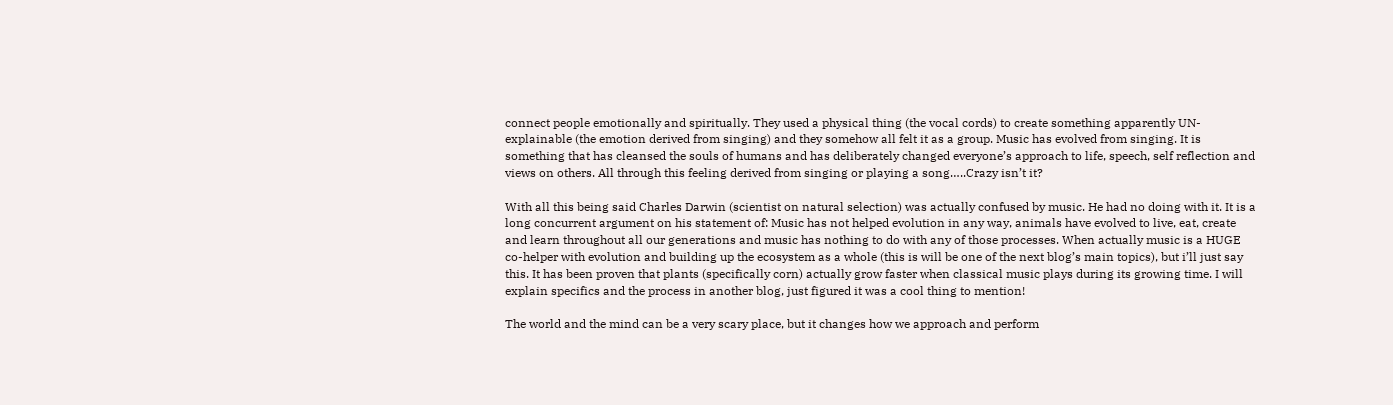connect people emotionally and spiritually. They used a physical thing (the vocal cords) to create something apparently UN-explainable (the emotion derived from singing) and they somehow all felt it as a group. Music has evolved from singing. It is something that has cleansed the souls of humans and has deliberately changed everyone’s approach to life, speech, self reflection and views on others. All through this feeling derived from singing or playing a song…..Crazy isn’t it?

With all this being said Charles Darwin (scientist on natural selection) was actually confused by music. He had no doing with it. It is a long concurrent argument on his statement of: Music has not helped evolution in any way, animals have evolved to live, eat, create and learn throughout all our generations and music has nothing to do with any of those processes. When actually music is a HUGE co-helper with evolution and building up the ecosystem as a whole (this is will be one of the next blog’s main topics), but i’ll just say this. It has been proven that plants (specifically corn) actually grow faster when classical music plays during its growing time. I will explain specifics and the process in another blog, just figured it was a cool thing to mention!

The world and the mind can be a very scary place, but it changes how we approach and perform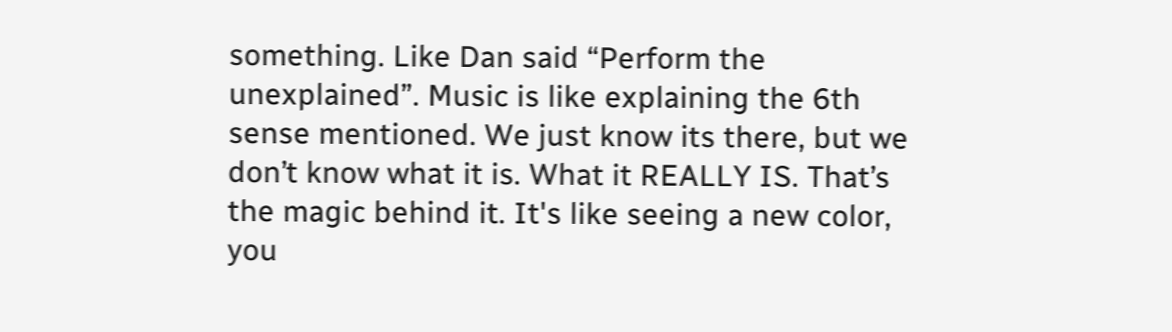something. Like Dan said “Perform the unexplained”. Music is like explaining the 6th sense mentioned. We just know its there, but we don’t know what it is. What it REALLY IS. That’s the magic behind it. It's like seeing a new color, you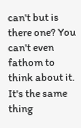can't but is there one? You can't even fathom to think about it. It's the same thing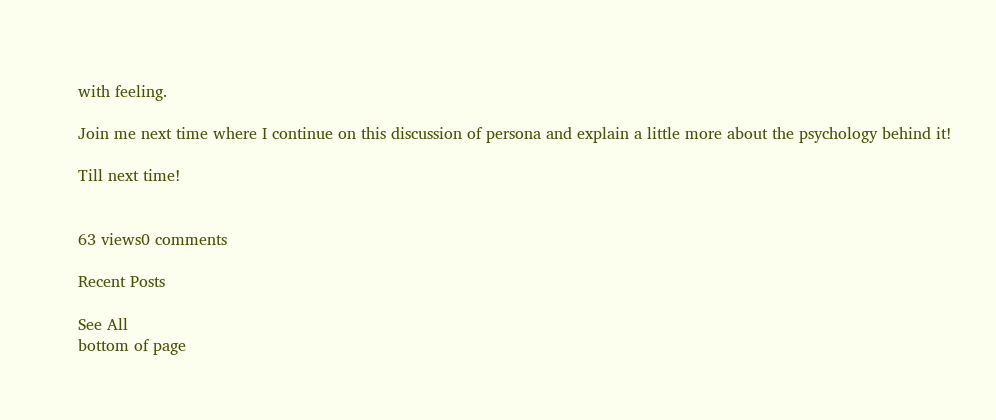with feeling.

Join me next time where I continue on this discussion of persona and explain a little more about the psychology behind it!

Till next time!


63 views0 comments

Recent Posts

See All
bottom of page